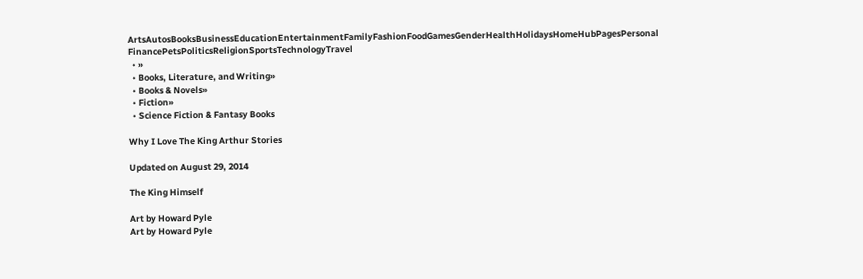ArtsAutosBooksBusinessEducationEntertainmentFamilyFashionFoodGamesGenderHealthHolidaysHomeHubPagesPersonal FinancePetsPoliticsReligionSportsTechnologyTravel
  • »
  • Books, Literature, and Writing»
  • Books & Novels»
  • Fiction»
  • Science Fiction & Fantasy Books

Why I Love The King Arthur Stories

Updated on August 29, 2014

The King Himself

Art by Howard Pyle
Art by Howard Pyle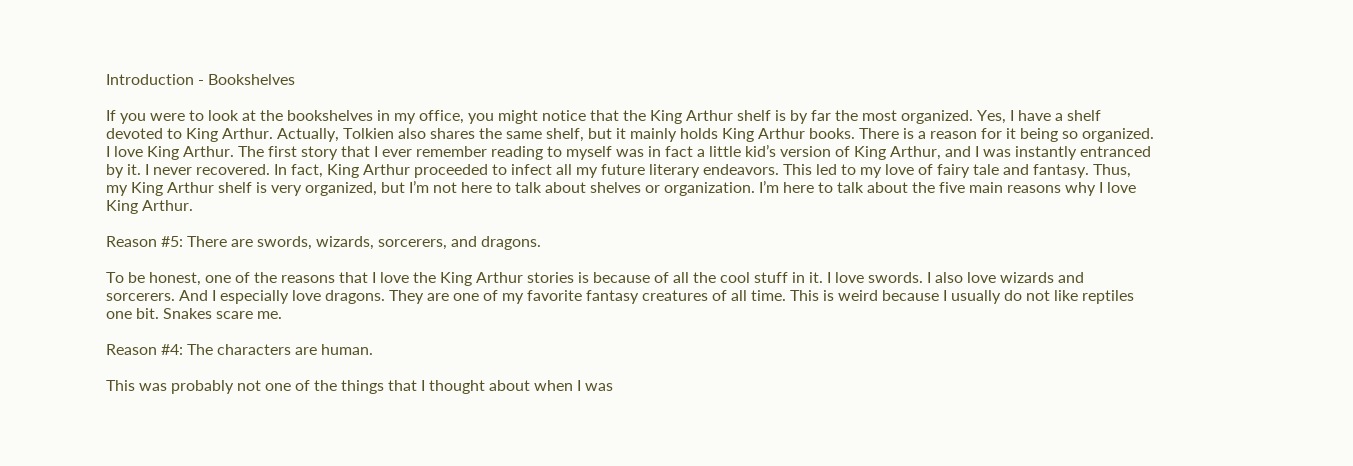Introduction - Bookshelves

If you were to look at the bookshelves in my office, you might notice that the King Arthur shelf is by far the most organized. Yes, I have a shelf devoted to King Arthur. Actually, Tolkien also shares the same shelf, but it mainly holds King Arthur books. There is a reason for it being so organized. I love King Arthur. The first story that I ever remember reading to myself was in fact a little kid’s version of King Arthur, and I was instantly entranced by it. I never recovered. In fact, King Arthur proceeded to infect all my future literary endeavors. This led to my love of fairy tale and fantasy. Thus, my King Arthur shelf is very organized, but I’m not here to talk about shelves or organization. I’m here to talk about the five main reasons why I love King Arthur.

Reason #5: There are swords, wizards, sorcerers, and dragons.

To be honest, one of the reasons that I love the King Arthur stories is because of all the cool stuff in it. I love swords. I also love wizards and sorcerers. And I especially love dragons. They are one of my favorite fantasy creatures of all time. This is weird because I usually do not like reptiles one bit. Snakes scare me.

Reason #4: The characters are human.

This was probably not one of the things that I thought about when I was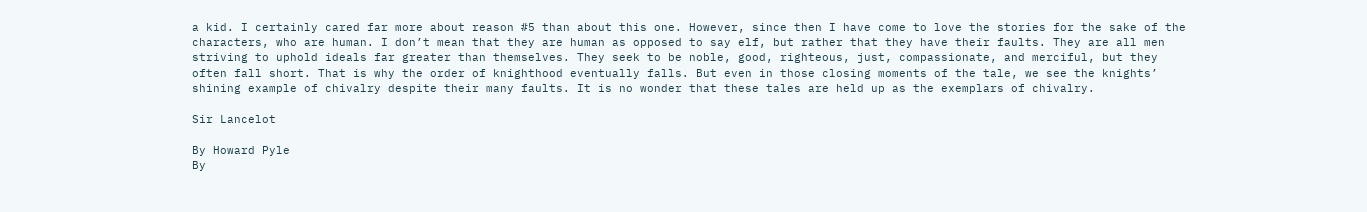a kid. I certainly cared far more about reason #5 than about this one. However, since then I have come to love the stories for the sake of the characters, who are human. I don’t mean that they are human as opposed to say elf, but rather that they have their faults. They are all men striving to uphold ideals far greater than themselves. They seek to be noble, good, righteous, just, compassionate, and merciful, but they often fall short. That is why the order of knighthood eventually falls. But even in those closing moments of the tale, we see the knights’ shining example of chivalry despite their many faults. It is no wonder that these tales are held up as the exemplars of chivalry.

Sir Lancelot

By Howard Pyle
By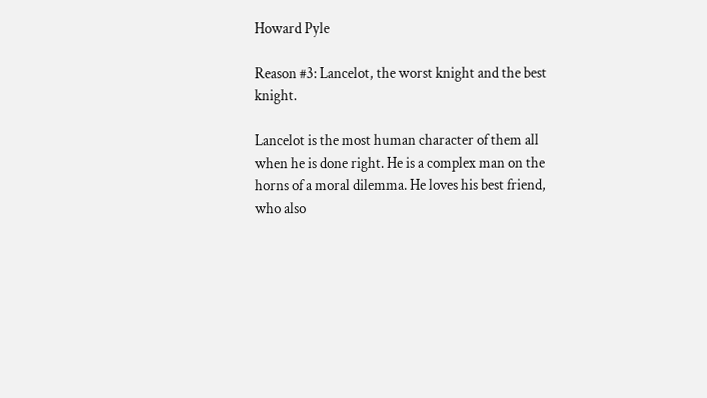Howard Pyle

Reason #3: Lancelot, the worst knight and the best knight.

Lancelot is the most human character of them all when he is done right. He is a complex man on the horns of a moral dilemma. He loves his best friend, who also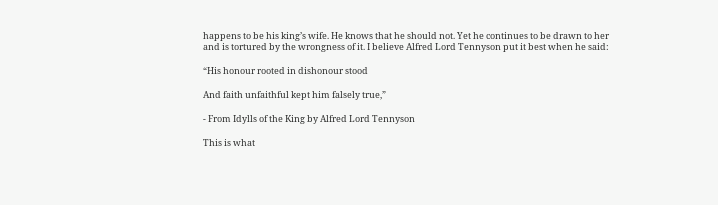happens to be his king’s wife. He knows that he should not. Yet he continues to be drawn to her and is tortured by the wrongness of it. I believe Alfred Lord Tennyson put it best when he said:

“His honour rooted in dishonour stood

And faith unfaithful kept him falsely true,”

- From Idylls of the King by Alfred Lord Tennyson

This is what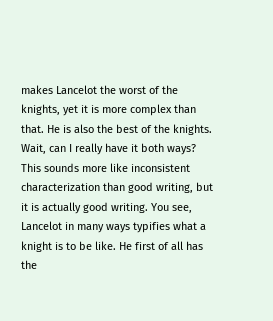makes Lancelot the worst of the knights, yet it is more complex than that. He is also the best of the knights. Wait, can I really have it both ways? This sounds more like inconsistent characterization than good writing, but it is actually good writing. You see, Lancelot in many ways typifies what a knight is to be like. He first of all has the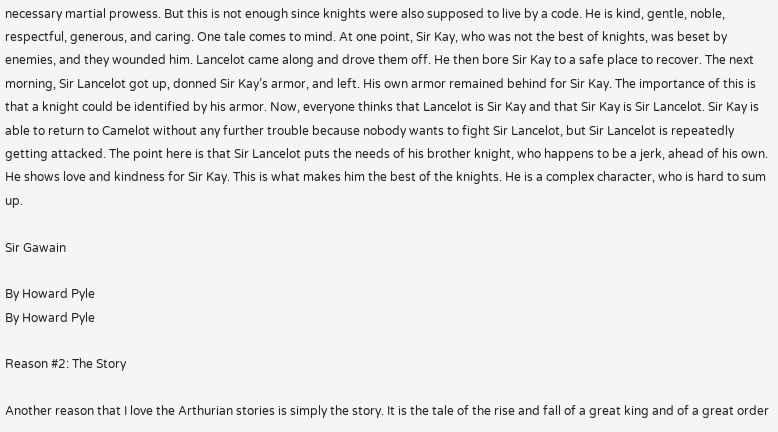necessary martial prowess. But this is not enough since knights were also supposed to live by a code. He is kind, gentle, noble, respectful, generous, and caring. One tale comes to mind. At one point, Sir Kay, who was not the best of knights, was beset by enemies, and they wounded him. Lancelot came along and drove them off. He then bore Sir Kay to a safe place to recover. The next morning, Sir Lancelot got up, donned Sir Kay’s armor, and left. His own armor remained behind for Sir Kay. The importance of this is that a knight could be identified by his armor. Now, everyone thinks that Lancelot is Sir Kay and that Sir Kay is Sir Lancelot. Sir Kay is able to return to Camelot without any further trouble because nobody wants to fight Sir Lancelot, but Sir Lancelot is repeatedly getting attacked. The point here is that Sir Lancelot puts the needs of his brother knight, who happens to be a jerk, ahead of his own. He shows love and kindness for Sir Kay. This is what makes him the best of the knights. He is a complex character, who is hard to sum up.

Sir Gawain

By Howard Pyle
By Howard Pyle

Reason #2: The Story

Another reason that I love the Arthurian stories is simply the story. It is the tale of the rise and fall of a great king and of a great order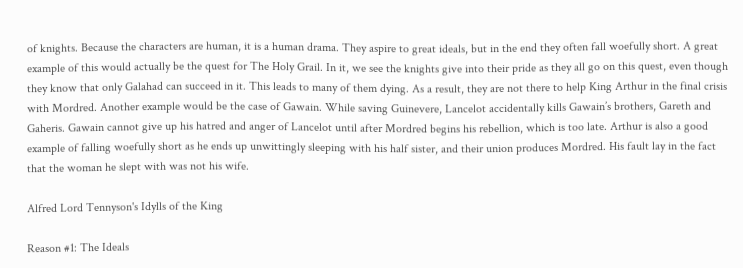of knights. Because the characters are human, it is a human drama. They aspire to great ideals, but in the end they often fall woefully short. A great example of this would actually be the quest for The Holy Grail. In it, we see the knights give into their pride as they all go on this quest, even though they know that only Galahad can succeed in it. This leads to many of them dying. As a result, they are not there to help King Arthur in the final crisis with Mordred. Another example would be the case of Gawain. While saving Guinevere, Lancelot accidentally kills Gawain’s brothers, Gareth and Gaheris. Gawain cannot give up his hatred and anger of Lancelot until after Mordred begins his rebellion, which is too late. Arthur is also a good example of falling woefully short as he ends up unwittingly sleeping with his half sister, and their union produces Mordred. His fault lay in the fact that the woman he slept with was not his wife.

Alfred Lord Tennyson's Idylls of the King

Reason #1: The Ideals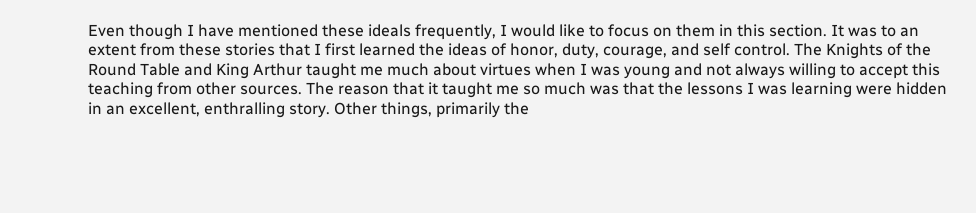Even though I have mentioned these ideals frequently, I would like to focus on them in this section. It was to an extent from these stories that I first learned the ideas of honor, duty, courage, and self control. The Knights of the Round Table and King Arthur taught me much about virtues when I was young and not always willing to accept this teaching from other sources. The reason that it taught me so much was that the lessons I was learning were hidden in an excellent, enthralling story. Other things, primarily the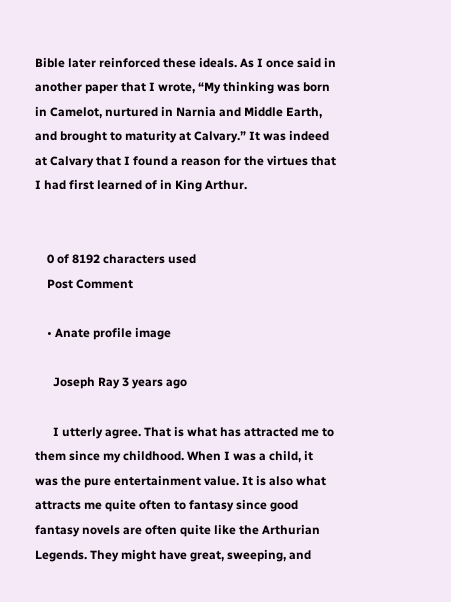Bible later reinforced these ideals. As I once said in another paper that I wrote, “My thinking was born in Camelot, nurtured in Narnia and Middle Earth, and brought to maturity at Calvary.” It was indeed at Calvary that I found a reason for the virtues that I had first learned of in King Arthur.


    0 of 8192 characters used
    Post Comment

    • Anate profile image

      Joseph Ray 3 years ago

      I utterly agree. That is what has attracted me to them since my childhood. When I was a child, it was the pure entertainment value. It is also what attracts me quite often to fantasy since good fantasy novels are often quite like the Arthurian Legends. They might have great, sweeping, and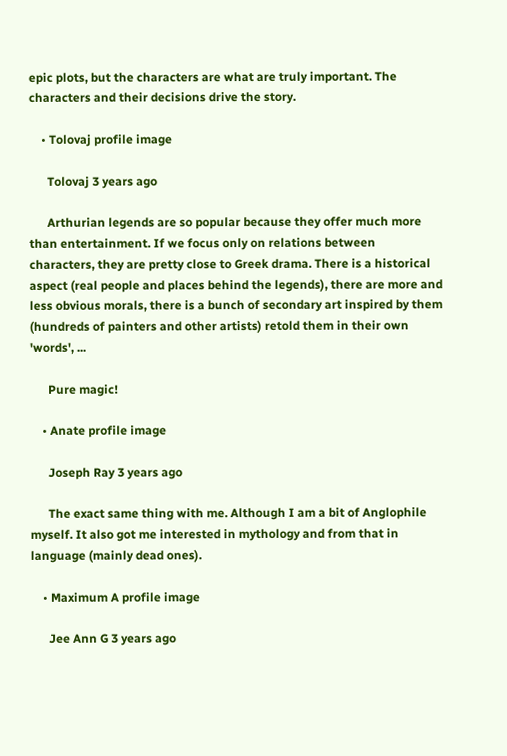epic plots, but the characters are what are truly important. The characters and their decisions drive the story.

    • Tolovaj profile image

      Tolovaj 3 years ago

      Arthurian legends are so popular because they offer much more than entertainment. If we focus only on relations between characters, they are pretty close to Greek drama. There is a historical aspect (real people and places behind the legends), there are more and less obvious morals, there is a bunch of secondary art inspired by them (hundreds of painters and other artists) retold them in their own 'words', ...

      Pure magic!

    • Anate profile image

      Joseph Ray 3 years ago

      The exact same thing with me. Although I am a bit of Anglophile myself. It also got me interested in mythology and from that in language (mainly dead ones).

    • Maximum A profile image

      Jee Ann G 3 years ago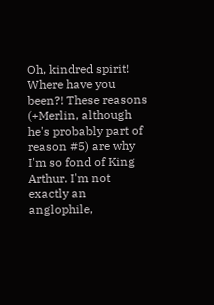Oh, kindred spirit! Where have you been?! These reasons (+Merlin, although he's probably part of reason #5) are why I'm so fond of King Arthur. I'm not exactly an anglophile,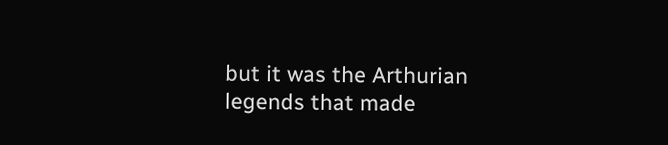but it was the Arthurian legends that made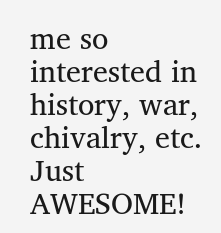me so interested in history, war, chivalry, etc. Just AWESOME!